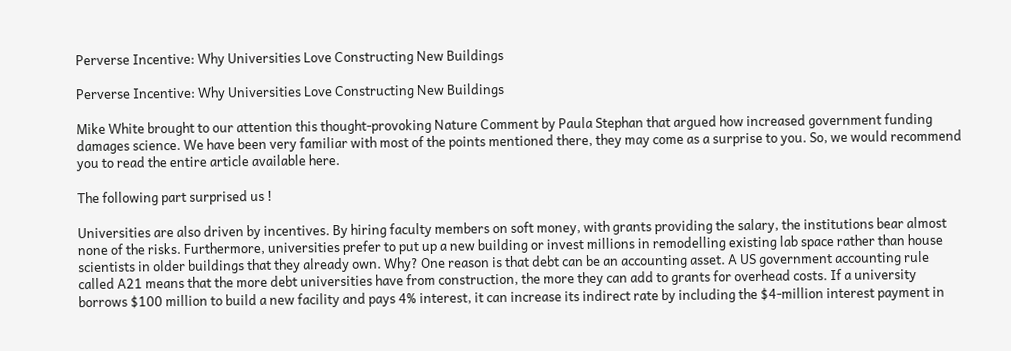Perverse Incentive: Why Universities Love Constructing New Buildings

Perverse Incentive: Why Universities Love Constructing New Buildings

Mike White brought to our attention this thought-provoking Nature Comment by Paula Stephan that argued how increased government funding damages science. We have been very familiar with most of the points mentioned there, they may come as a surprise to you. So, we would recommend you to read the entire article available here.

The following part surprised us !

Universities are also driven by incentives. By hiring faculty members on soft money, with grants providing the salary, the institutions bear almost none of the risks. Furthermore, universities prefer to put up a new building or invest millions in remodelling existing lab space rather than house scientists in older buildings that they already own. Why? One reason is that debt can be an accounting asset. A US government accounting rule called A21 means that the more debt universities have from construction, the more they can add to grants for overhead costs. If a university borrows $100 million to build a new facility and pays 4% interest, it can increase its indirect rate by including the $4-million interest payment in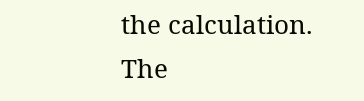the calculation. The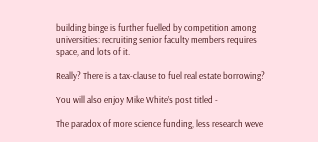building binge is further fuelled by competition among universities: recruiting senior faculty members requires space, and lots of it.

Really? There is a tax-clause to fuel real estate borrowing?

You will also enjoy Mike White’s post titled -

The paradox of more science funding, less research weve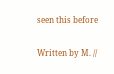seen this before

Written by M. //